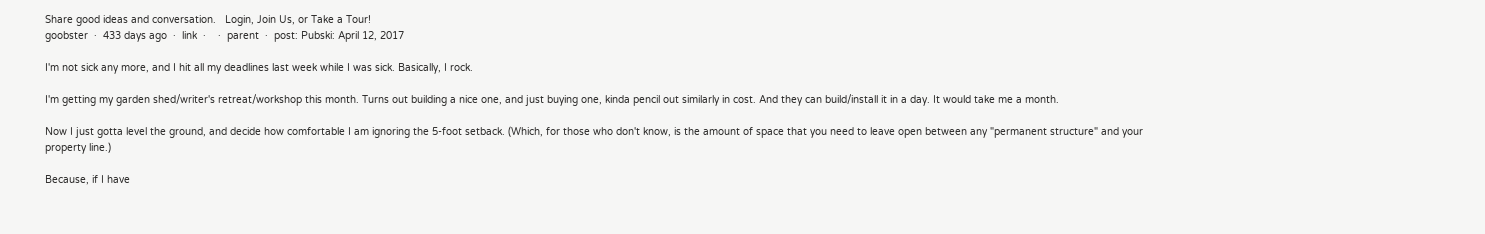Share good ideas and conversation.   Login, Join Us, or Take a Tour!
goobster  ·  433 days ago  ·  link  ·    ·  parent  ·  post: Pubski: April 12, 2017

I'm not sick any more, and I hit all my deadlines last week while I was sick. Basically, I rock.

I'm getting my garden shed/writer's retreat/workshop this month. Turns out building a nice one, and just buying one, kinda pencil out similarly in cost. And they can build/install it in a day. It would take me a month.

Now I just gotta level the ground, and decide how comfortable I am ignoring the 5-foot setback. (Which, for those who don't know, is the amount of space that you need to leave open between any "permanent structure" and your property line.)

Because, if I have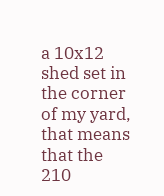a 10x12 shed set in the corner of my yard, that means that the 210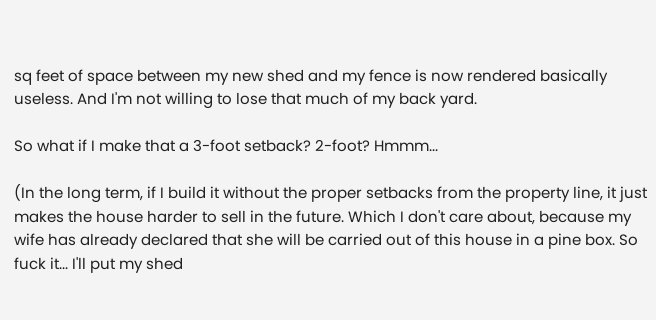sq feet of space between my new shed and my fence is now rendered basically useless. And I'm not willing to lose that much of my back yard.

So what if I make that a 3-foot setback? 2-foot? Hmmm...

(In the long term, if I build it without the proper setbacks from the property line, it just makes the house harder to sell in the future. Which I don't care about, because my wife has already declared that she will be carried out of this house in a pine box. So fuck it... I'll put my shed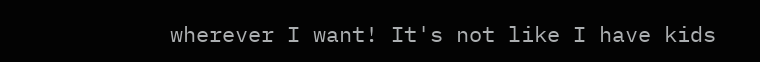wherever I want! It's not like I have kids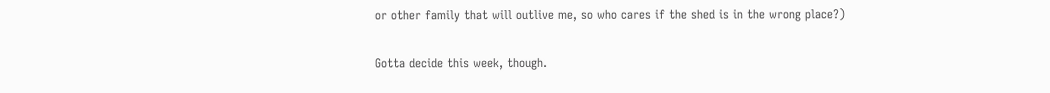or other family that will outlive me, so who cares if the shed is in the wrong place?)

Gotta decide this week, though.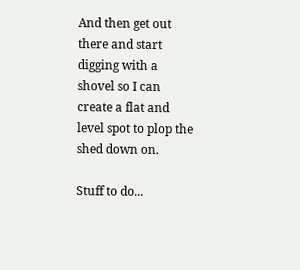And then get out there and start digging with a shovel so I can create a flat and level spot to plop the shed down on.

Stuff to do...